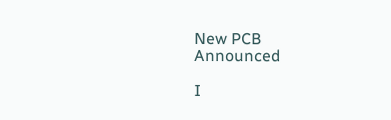New PCB Announced

I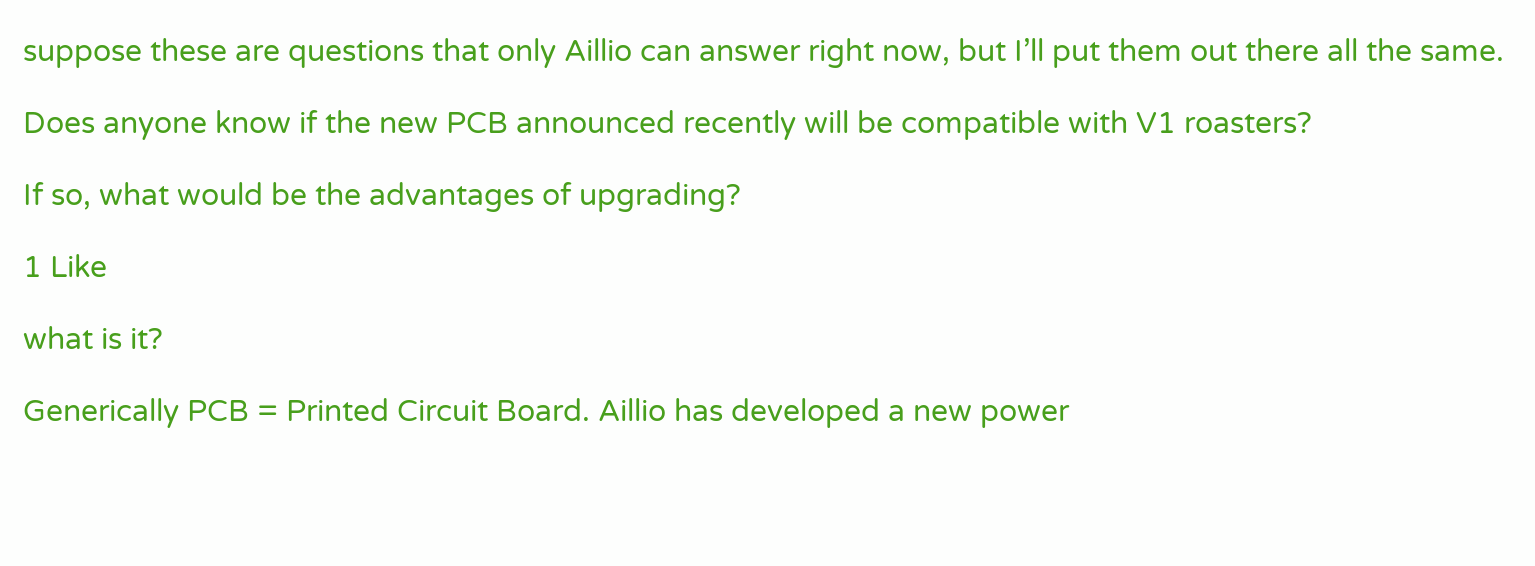suppose these are questions that only Aillio can answer right now, but I’ll put them out there all the same.

Does anyone know if the new PCB announced recently will be compatible with V1 roasters?

If so, what would be the advantages of upgrading?

1 Like

what is it?

Generically PCB = Printed Circuit Board. Aillio has developed a new power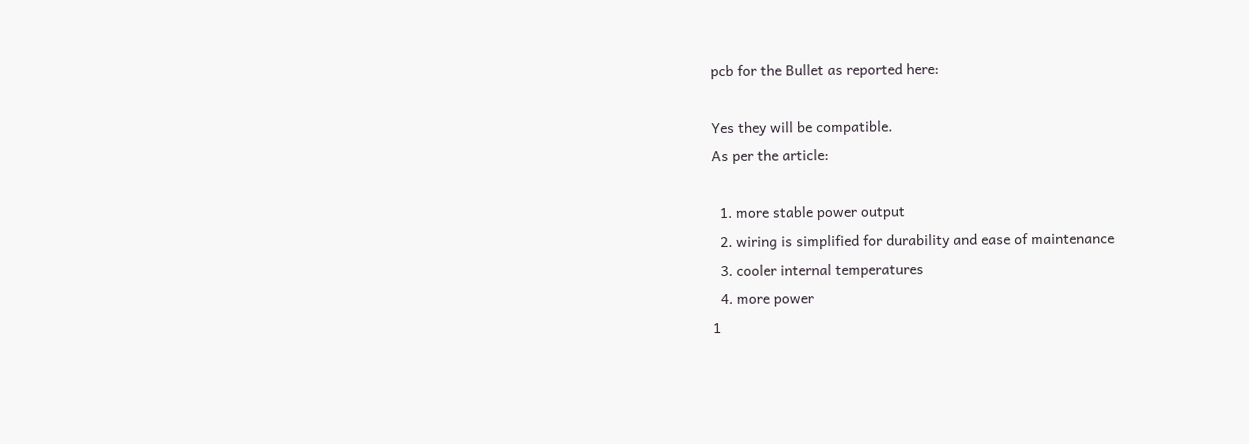pcb for the Bullet as reported here:

Yes they will be compatible.
As per the article:

  1. more stable power output
  2. wiring is simplified for durability and ease of maintenance
  3. cooler internal temperatures
  4. more power
1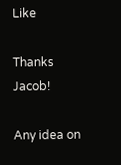Like

Thanks Jacob!

Any idea on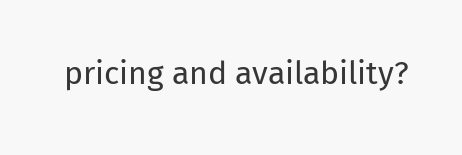pricing and availability?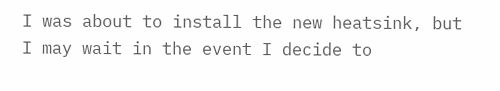I was about to install the new heatsink, but I may wait in the event I decide to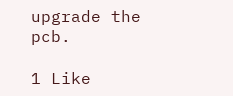upgrade the pcb.

1 Like